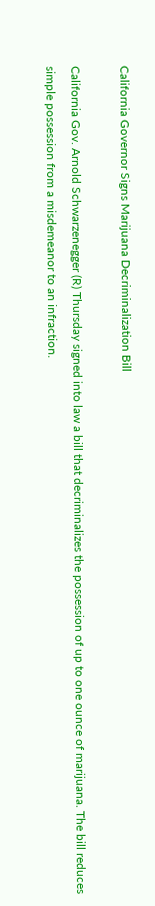California Governor Signs Marijuana Decriminalization Bill

California Gov. Arnold Schwarzenegger (R) Thursday signed into law a bill that decriminalizes the possession of up to one ounce of marijuana. The bill reduces simple possession from a misdemeanor to an infraction.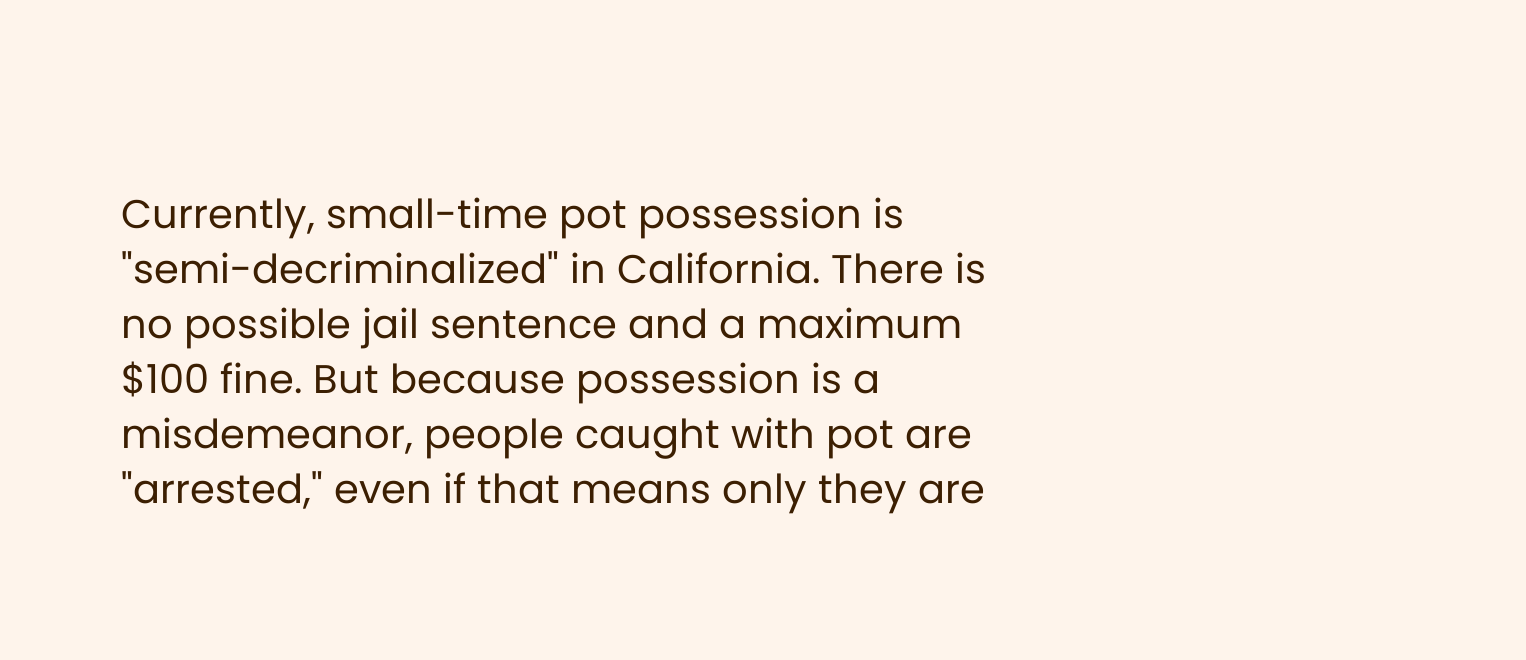Currently, small-time pot possession is "semi-decriminalized" in California. There is no possible jail sentence and a maximum $100 fine. But because possession is a misdemeanor, people caught with pot are "arrested," even if that means only they are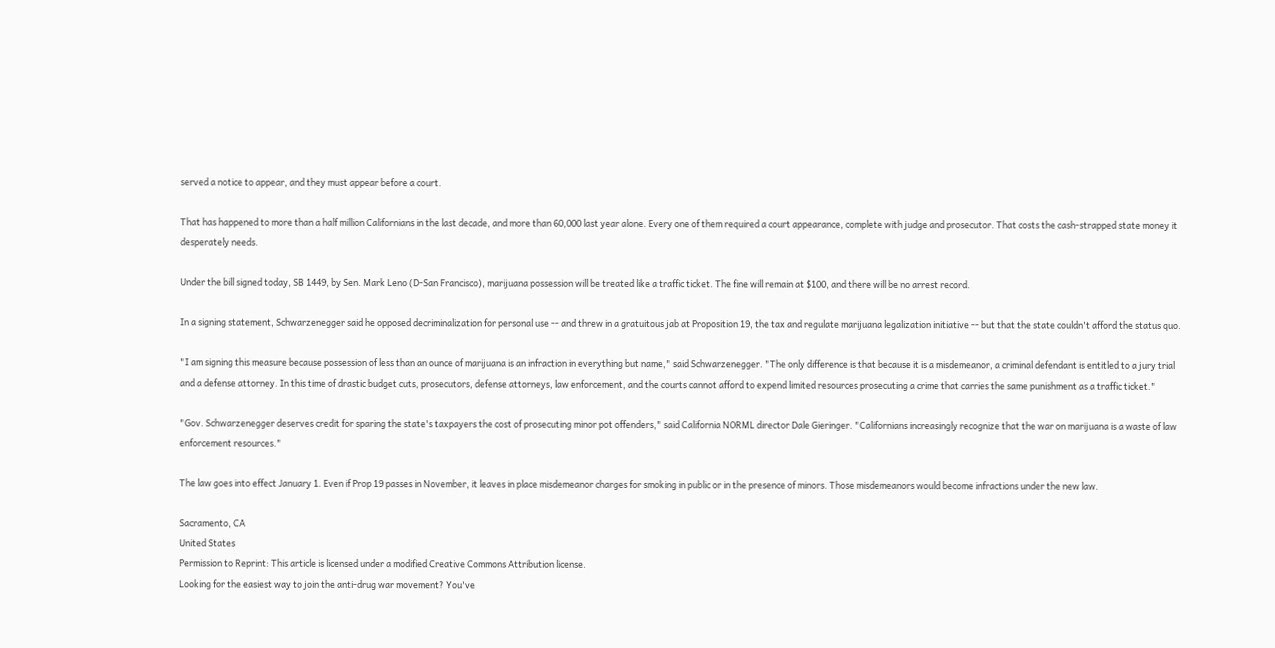served a notice to appear, and they must appear before a court.

That has happened to more than a half million Californians in the last decade, and more than 60,000 last year alone. Every one of them required a court appearance, complete with judge and prosecutor. That costs the cash-strapped state money it desperately needs.

Under the bill signed today, SB 1449, by Sen. Mark Leno (D-San Francisco), marijuana possession will be treated like a traffic ticket. The fine will remain at $100, and there will be no arrest record.

In a signing statement, Schwarzenegger said he opposed decriminalization for personal use -- and threw in a gratuitous jab at Proposition 19, the tax and regulate marijuana legalization initiative -- but that the state couldn't afford the status quo.

"I am signing this measure because possession of less than an ounce of marijuana is an infraction in everything but name," said Schwarzenegger. "The only difference is that because it is a misdemeanor, a criminal defendant is entitled to a jury trial and a defense attorney. In this time of drastic budget cuts, prosecutors, defense attorneys, law enforcement, and the courts cannot afford to expend limited resources prosecuting a crime that carries the same punishment as a traffic ticket."

"Gov. Schwarzenegger deserves credit for sparing the state's taxpayers the cost of prosecuting minor pot offenders," said California NORML director Dale Gieringer. "Californians increasingly recognize that the war on marijuana is a waste of law enforcement resources."

The law goes into effect January 1. Even if Prop 19 passes in November, it leaves in place misdemeanor charges for smoking in public or in the presence of minors. Those misdemeanors would become infractions under the new law.

Sacramento, CA
United States
Permission to Reprint: This article is licensed under a modified Creative Commons Attribution license.
Looking for the easiest way to join the anti-drug war movement? You've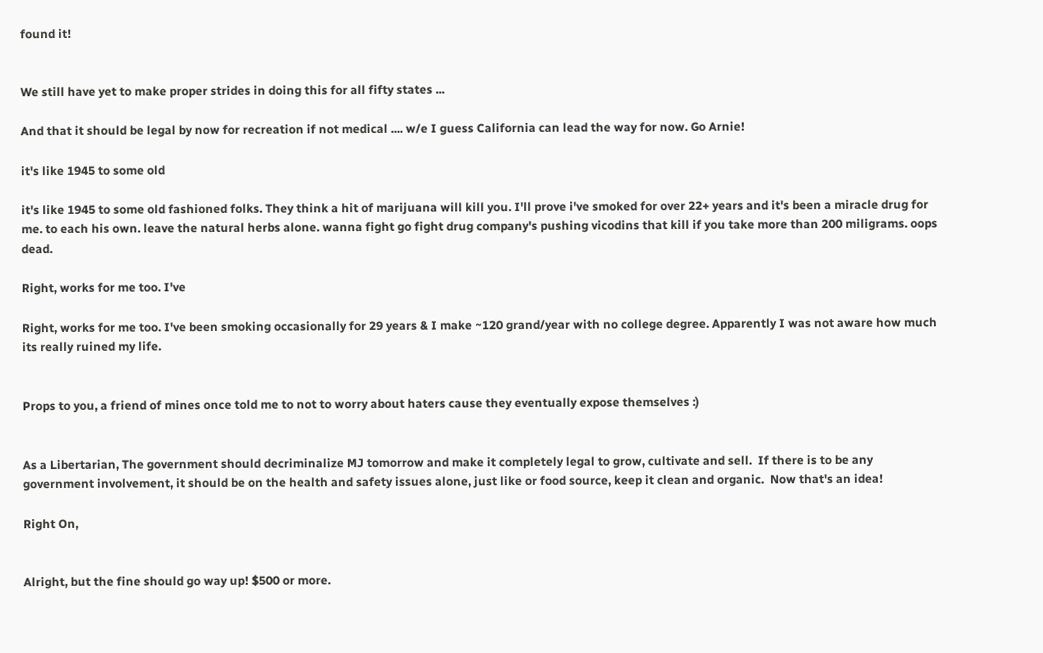found it!


We still have yet to make proper strides in doing this for all fifty states ...

And that it should be legal by now for recreation if not medical .... w/e I guess California can lead the way for now. Go Arnie!

it's like 1945 to some old

it's like 1945 to some old fashioned folks. They think a hit of marijuana will kill you. I'll prove i've smoked for over 22+ years and it's been a miracle drug for me. to each his own. leave the natural herbs alone. wanna fight go fight drug company's pushing vicodins that kill if you take more than 200 miligrams. oops dead.

Right, works for me too. I've

Right, works for me too. I've been smoking occasionally for 29 years & I make ~120 grand/year with no college degree. Apparently I was not aware how much its really ruined my life.


Props to you, a friend of mines once told me to not to worry about haters cause they eventually expose themselves :)


As a Libertarian, The government should decriminalize MJ tomorrow and make it completely legal to grow, cultivate and sell.  If there is to be any government involvement, it should be on the health and safety issues alone, just like or food source, keep it clean and organic.  Now that's an idea!

Right On,


Alright, but the fine should go way up! $500 or more.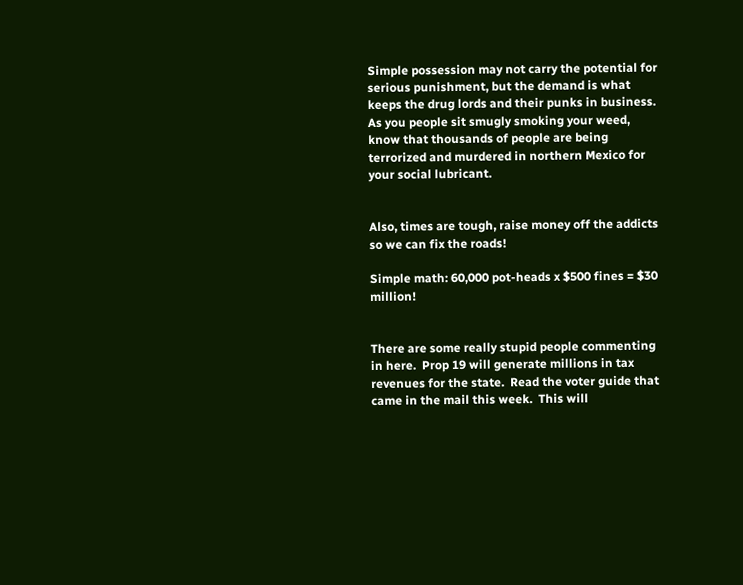Simple possession may not carry the potential for serious punishment, but the demand is what keeps the drug lords and their punks in business.  As you people sit smugly smoking your weed, know that thousands of people are being terrorized and murdered in northern Mexico for your social lubricant.


Also, times are tough, raise money off the addicts so we can fix the roads!

Simple math: 60,000 pot-heads x $500 fines = $30 million!


There are some really stupid people commenting in here.  Prop 19 will generate millions in tax revenues for the state.  Read the voter guide that came in the mail this week.  This will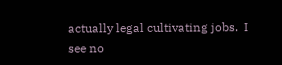actually legal cultivating jobs.  I see no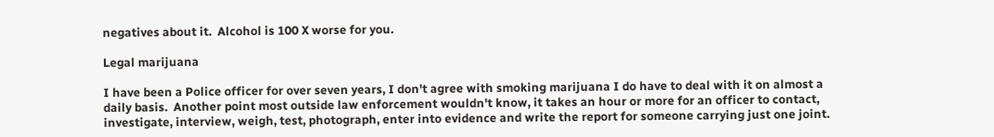negatives about it.  Alcohol is 100 X worse for you.

Legal marijuana

I have been a Police officer for over seven years, I don't agree with smoking marijuana I do have to deal with it on almost a daily basis.  Another point most outside law enforcement wouldn't know, it takes an hour or more for an officer to contact, investigate, interview, weigh, test, photograph, enter into evidence and write the report for someone carrying just one joint.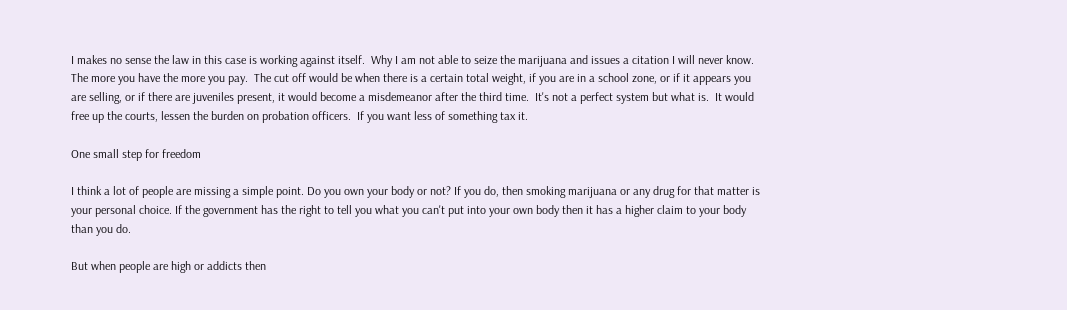I makes no sense the law in this case is working against itself.  Why I am not able to seize the marijuana and issues a citation I will never know.  The more you have the more you pay.  The cut off would be when there is a certain total weight, if you are in a school zone, or if it appears you are selling, or if there are juveniles present, it would become a misdemeanor after the third time.  It's not a perfect system but what is.  It would free up the courts, lessen the burden on probation officers.  If you want less of something tax it.

One small step for freedom

I think a lot of people are missing a simple point. Do you own your body or not? If you do, then smoking marijuana or any drug for that matter is your personal choice. If the government has the right to tell you what you can't put into your own body then it has a higher claim to your body than you do.

But when people are high or addicts then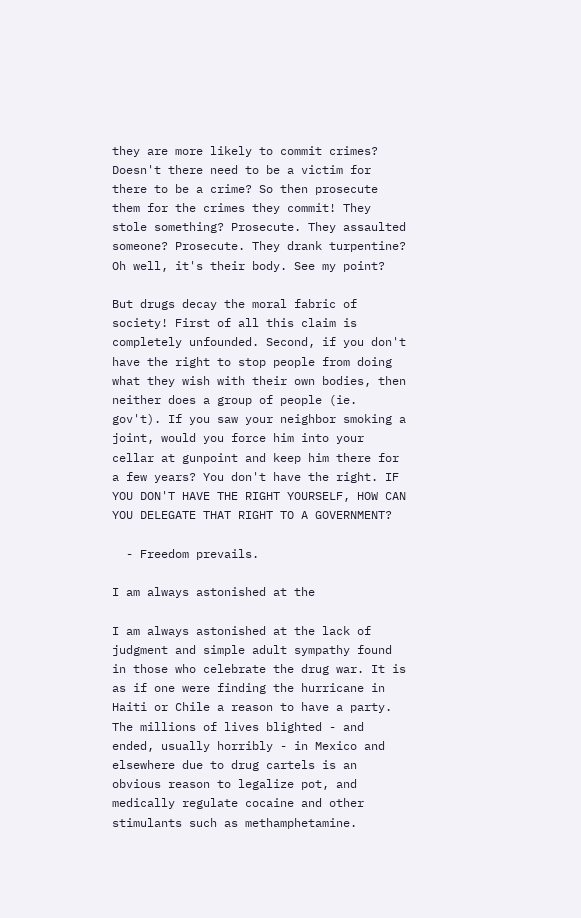they are more likely to commit crimes? Doesn't there need to be a victim for there to be a crime? So then prosecute them for the crimes they commit! They stole something? Prosecute. They assaulted someone? Prosecute. They drank turpentine? Oh well, it's their body. See my point?

But drugs decay the moral fabric of society! First of all this claim is completely unfounded. Second, if you don't have the right to stop people from doing what they wish with their own bodies, then neither does a group of people (ie. gov't). If you saw your neighbor smoking a joint, would you force him into your cellar at gunpoint and keep him there for a few years? You don't have the right. IF YOU DON'T HAVE THE RIGHT YOURSELF, HOW CAN YOU DELEGATE THAT RIGHT TO A GOVERNMENT?

  - Freedom prevails.

I am always astonished at the

I am always astonished at the lack of judgment and simple adult sympathy found in those who celebrate the drug war. It is as if one were finding the hurricane in Haiti or Chile a reason to have a party. The millions of lives blighted - and ended, usually horribly - in Mexico and elsewhere due to drug cartels is an obvious reason to legalize pot, and medically regulate cocaine and other stimulants such as methamphetamine.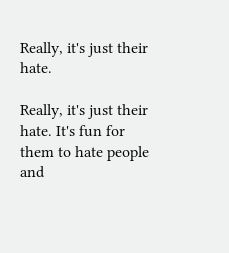Really, it's just their hate.

Really, it's just their hate. It's fun for them to hate people and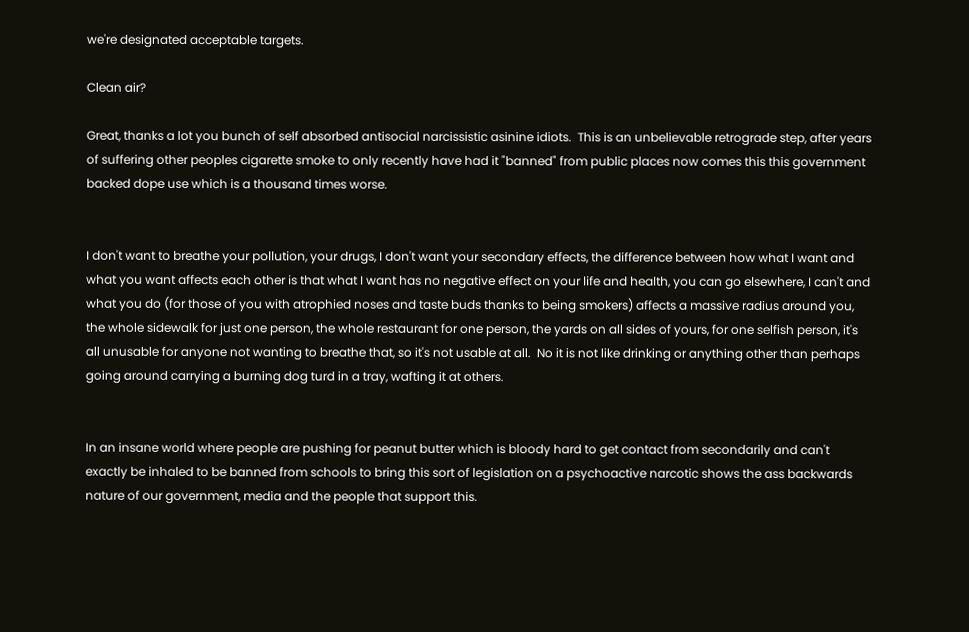we're designated acceptable targets.

Clean air?

Great, thanks a lot you bunch of self absorbed antisocial narcissistic asinine idiots.  This is an unbelievable retrograde step, after years of suffering other peoples cigarette smoke to only recently have had it "banned" from public places now comes this this government backed dope use which is a thousand times worse.


I don't want to breathe your pollution, your drugs, I don't want your secondary effects, the difference between how what I want and what you want affects each other is that what I want has no negative effect on your life and health, you can go elsewhere, I can't and what you do (for those of you with atrophied noses and taste buds thanks to being smokers) affects a massive radius around you, the whole sidewalk for just one person, the whole restaurant for one person, the yards on all sides of yours, for one selfish person, it's all unusable for anyone not wanting to breathe that, so it's not usable at all.  No it is not like drinking or anything other than perhaps going around carrying a burning dog turd in a tray, wafting it at others.


In an insane world where people are pushing for peanut butter which is bloody hard to get contact from secondarily and can't exactly be inhaled to be banned from schools to bring this sort of legislation on a psychoactive narcotic shows the ass backwards nature of our government, media and the people that support this.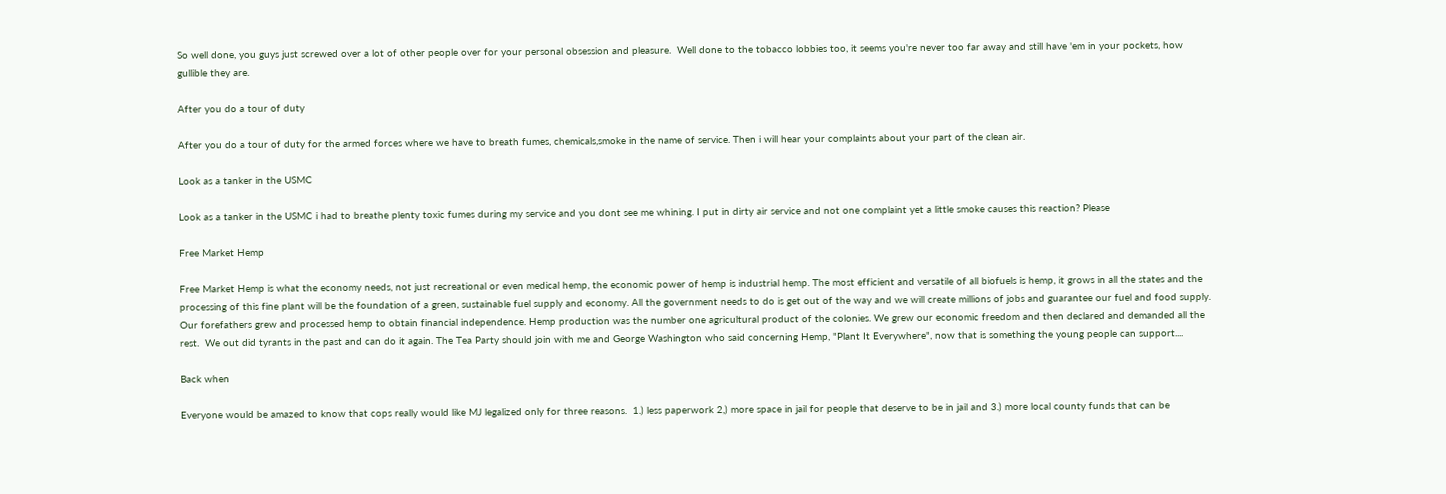So well done, you guys just screwed over a lot of other people over for your personal obsession and pleasure.  Well done to the tobacco lobbies too, it seems you're never too far away and still have 'em in your pockets, how gullible they are.

After you do a tour of duty

After you do a tour of duty for the armed forces where we have to breath fumes, chemicals,smoke in the name of service. Then i will hear your complaints about your part of the clean air.

Look as a tanker in the USMC

Look as a tanker in the USMC i had to breathe plenty toxic fumes during my service and you dont see me whining. I put in dirty air service and not one complaint yet a little smoke causes this reaction? Please

Free Market Hemp

Free Market Hemp is what the economy needs, not just recreational or even medical hemp, the economic power of hemp is industrial hemp. The most efficient and versatile of all biofuels is hemp, it grows in all the states and the processing of this fine plant will be the foundation of a green, sustainable fuel supply and economy. All the government needs to do is get out of the way and we will create millions of jobs and guarantee our fuel and food supply. Our forefathers grew and processed hemp to obtain financial independence. Hemp production was the number one agricultural product of the colonies. We grew our economic freedom and then declared and demanded all the rest.  We out did tyrants in the past and can do it again. The Tea Party should join with me and George Washington who said concerning Hemp, "Plant It Everywhere", now that is something the young people can support....

Back when

Everyone would be amazed to know that cops really would like MJ legalized only for three reasons.  1.) less paperwork 2,) more space in jail for people that deserve to be in jail and 3.) more local county funds that can be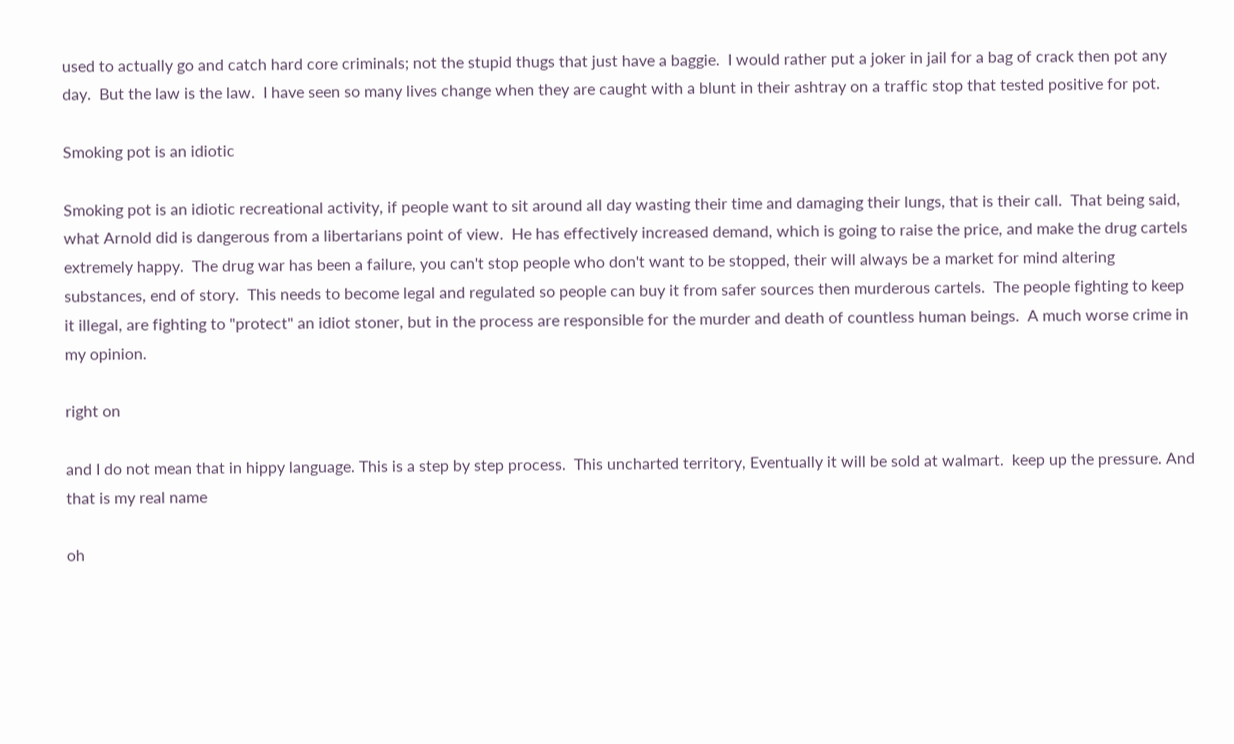used to actually go and catch hard core criminals; not the stupid thugs that just have a baggie.  I would rather put a joker in jail for a bag of crack then pot any day.  But the law is the law.  I have seen so many lives change when they are caught with a blunt in their ashtray on a traffic stop that tested positive for pot.

Smoking pot is an idiotic

Smoking pot is an idiotic recreational activity, if people want to sit around all day wasting their time and damaging their lungs, that is their call.  That being said, what Arnold did is dangerous from a libertarians point of view.  He has effectively increased demand, which is going to raise the price, and make the drug cartels extremely happy.  The drug war has been a failure, you can't stop people who don't want to be stopped, their will always be a market for mind altering substances, end of story.  This needs to become legal and regulated so people can buy it from safer sources then murderous cartels.  The people fighting to keep it illegal, are fighting to "protect" an idiot stoner, but in the process are responsible for the murder and death of countless human beings.  A much worse crime in my opinion.

right on

and I do not mean that in hippy language. This is a step by step process.  This uncharted territory, Eventually it will be sold at walmart.  keep up the pressure. And that is my real name

oh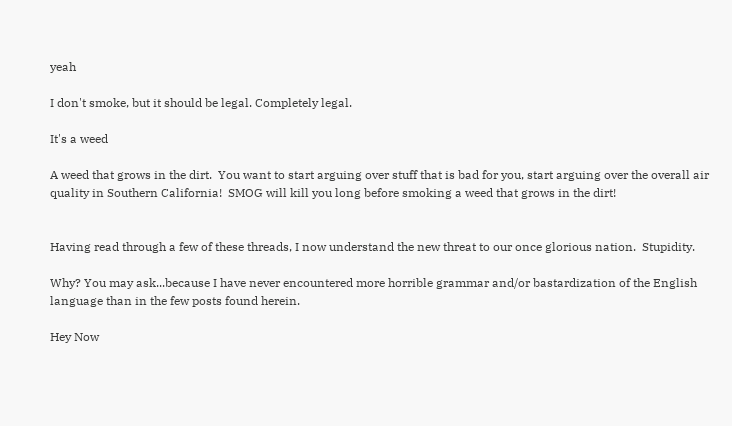yeah

I don't smoke, but it should be legal. Completely legal.

It's a weed

A weed that grows in the dirt.  You want to start arguing over stuff that is bad for you, start arguing over the overall air quality in Southern California!  SMOG will kill you long before smoking a weed that grows in the dirt!


Having read through a few of these threads, I now understand the new threat to our once glorious nation.  Stupidity.

Why? You may ask...because I have never encountered more horrible grammar and/or bastardization of the English language than in the few posts found herein.

Hey Now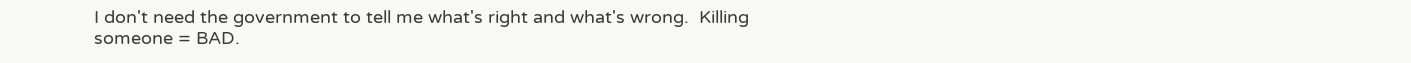I don't need the government to tell me what's right and what's wrong.  Killing someone = BAD.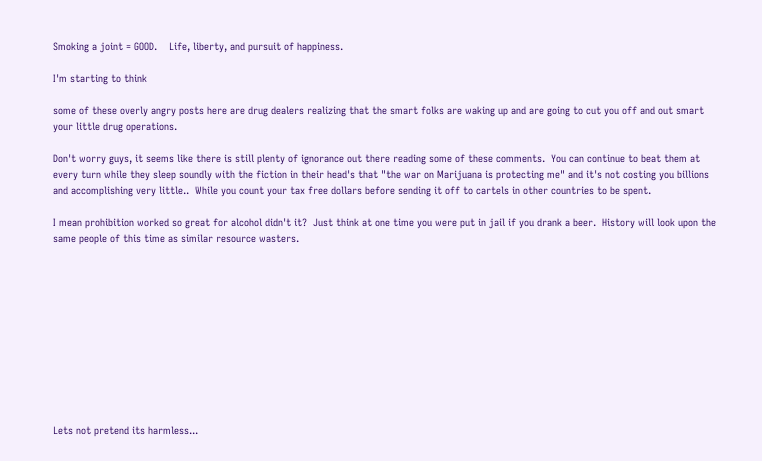Smoking a joint = GOOD.    Life, liberty, and pursuit of happiness.

I'm starting to think

some of these overly angry posts here are drug dealers realizing that the smart folks are waking up and are going to cut you off and out smart your little drug operations.

Don't worry guys, it seems like there is still plenty of ignorance out there reading some of these comments.  You can continue to beat them at every turn while they sleep soundly with the fiction in their head's that "the war on Marijuana is protecting me" and it's not costing you billions and accomplishing very little..  While you count your tax free dollars before sending it off to cartels in other countries to be spent.

I mean prohibition worked so great for alcohol didn't it?  Just think at one time you were put in jail if you drank a beer.  History will look upon the same people of this time as similar resource wasters.











Lets not pretend its harmless...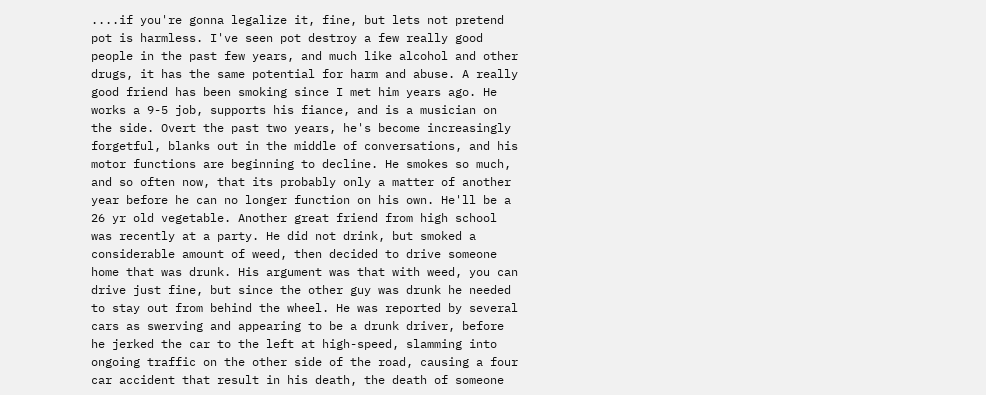....if you're gonna legalize it, fine, but lets not pretend pot is harmless. I've seen pot destroy a few really good people in the past few years, and much like alcohol and other drugs, it has the same potential for harm and abuse. A really good friend has been smoking since I met him years ago. He works a 9-5 job, supports his fiance, and is a musician on the side. Overt the past two years, he's become increasingly forgetful, blanks out in the middle of conversations, and his motor functions are beginning to decline. He smokes so much, and so often now, that its probably only a matter of another year before he can no longer function on his own. He'll be a 26 yr old vegetable. Another great friend from high school was recently at a party. He did not drink, but smoked a considerable amount of weed, then decided to drive someone home that was drunk. His argument was that with weed, you can drive just fine, but since the other guy was drunk he needed to stay out from behind the wheel. He was reported by several cars as swerving and appearing to be a drunk driver, before he jerked the car to the left at high-speed, slamming into ongoing traffic on the other side of the road, causing a four car accident that result in his death, the death of someone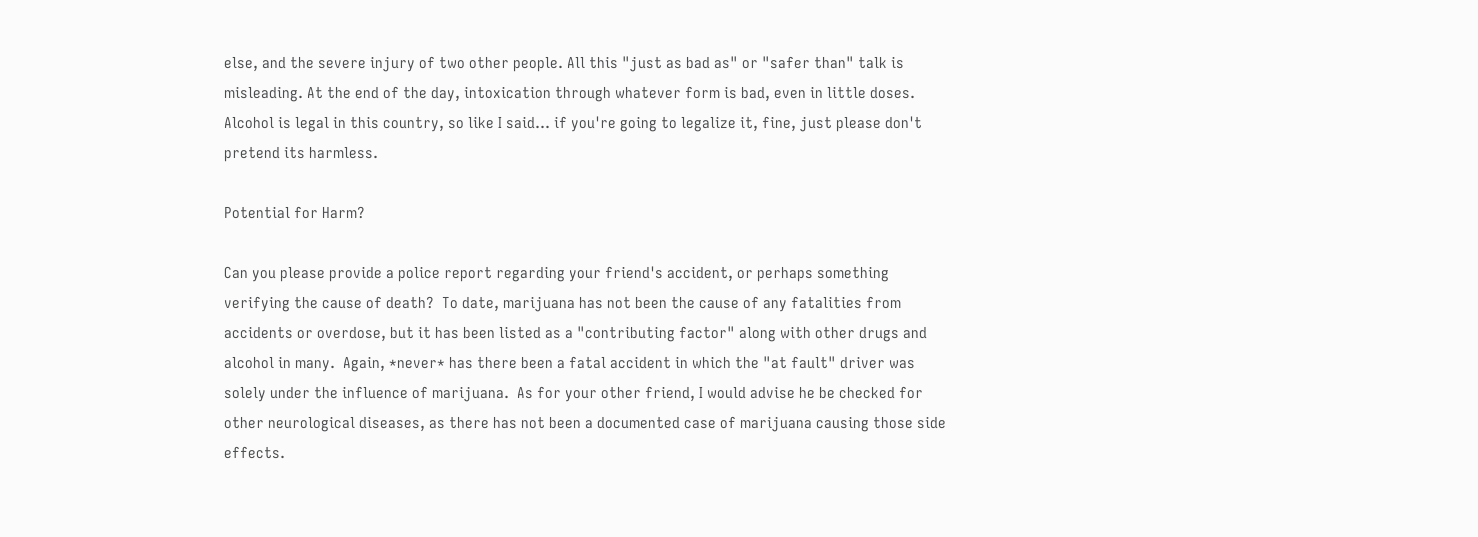else, and the severe injury of two other people. All this "just as bad as" or "safer than" talk is misleading. At the end of the day, intoxication through whatever form is bad, even in little doses. Alcohol is legal in this country, so like I said... if you're going to legalize it, fine, just please don't pretend its harmless.

Potential for Harm?

Can you please provide a police report regarding your friend's accident, or perhaps something verifying the cause of death?  To date, marijuana has not been the cause of any fatalities from accidents or overdose, but it has been listed as a "contributing factor" along with other drugs and alcohol in many.  Again, *never* has there been a fatal accident in which the "at fault" driver was solely under the influence of marijuana.  As for your other friend, I would advise he be checked for other neurological diseases, as there has not been a documented case of marijuana causing those side effects.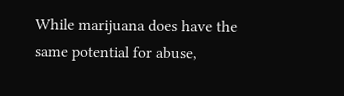While marijuana does have the same potential for abuse,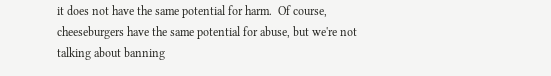it does not have the same potential for harm.  Of course, cheeseburgers have the same potential for abuse, but we're not talking about banning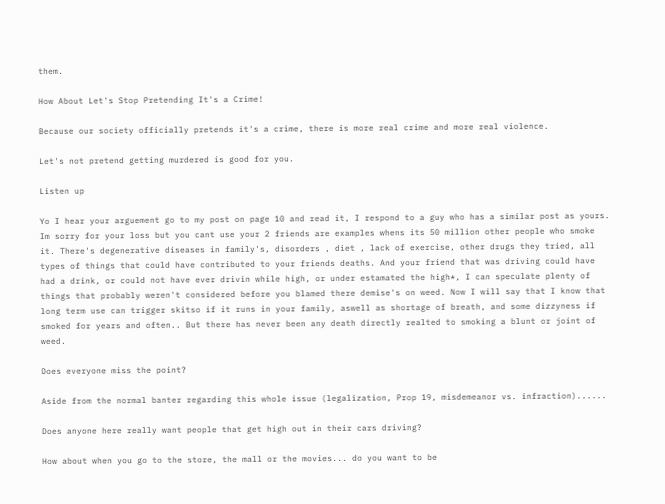them.

How About Let's Stop Pretending It's a Crime!

Because our society officially pretends it's a crime, there is more real crime and more real violence.

Let's not pretend getting murdered is good for you.

Listen up

Yo I hear your arguement go to my post on page 10 and read it, I respond to a guy who has a similar post as yours. Im sorry for your loss but you cant use your 2 friends are examples whens its 50 million other people who smoke it. There's degenerative diseases in family's, disorders , diet , lack of exercise, other drugs they tried, all types of things that could have contributed to your friends deaths. And your friend that was driving could have had a drink, or could not have ever drivin while high, or under estamated the high*, I can speculate plenty of things that probably weren't considered before you blamed there demise's on weed. Now I will say that I know that long term use can trigger skitso if it runs in your family, aswell as shortage of breath, and some dizzyness if smoked for years and often.. But there has never been any death directly realted to smoking a blunt or joint of weed.

Does everyone miss the point?

Aside from the normal banter regarding this whole issue (legalization, Prop 19, misdemeanor vs. infraction)......

Does anyone here really want people that get high out in their cars driving?

How about when you go to the store, the mall or the movies... do you want to be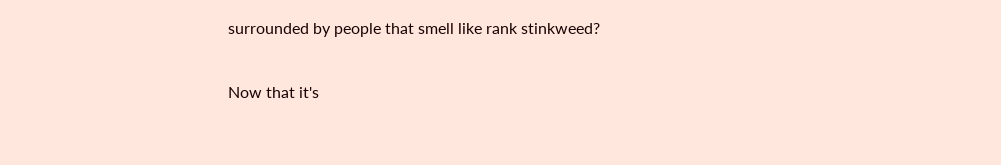surrounded by people that smell like rank stinkweed?

Now that it's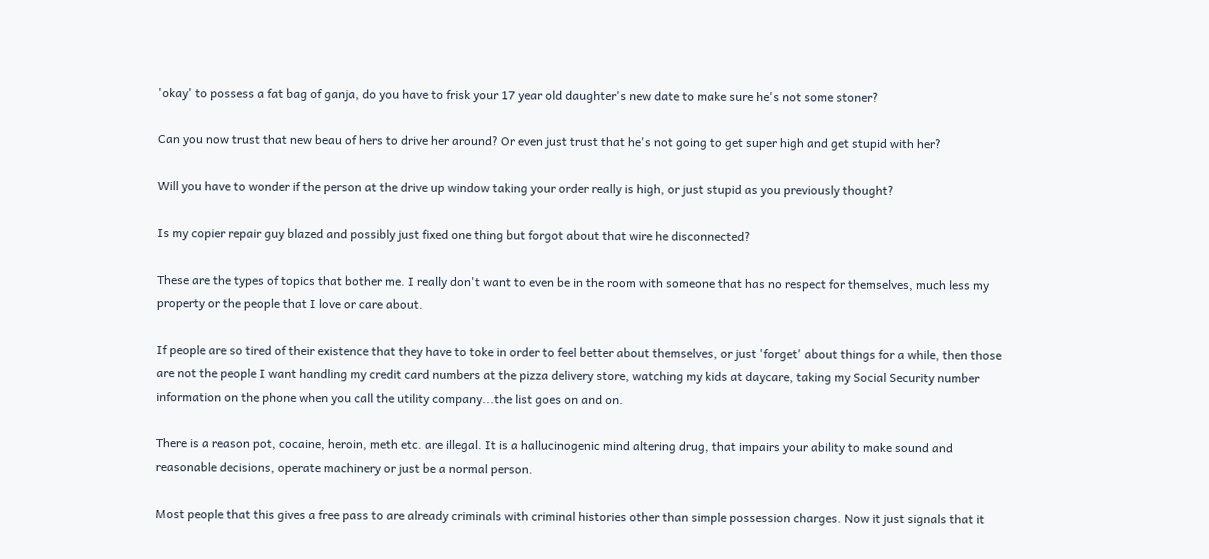'okay' to possess a fat bag of ganja, do you have to frisk your 17 year old daughter's new date to make sure he's not some stoner?

Can you now trust that new beau of hers to drive her around? Or even just trust that he's not going to get super high and get stupid with her?

Will you have to wonder if the person at the drive up window taking your order really is high, or just stupid as you previously thought?

Is my copier repair guy blazed and possibly just fixed one thing but forgot about that wire he disconnected?

These are the types of topics that bother me. I really don't want to even be in the room with someone that has no respect for themselves, much less my property or the people that I love or care about.

If people are so tired of their existence that they have to toke in order to feel better about themselves, or just 'forget' about things for a while, then those are not the people I want handling my credit card numbers at the pizza delivery store, watching my kids at daycare, taking my Social Security number information on the phone when you call the utility company...the list goes on and on.

There is a reason pot, cocaine, heroin, meth etc. are illegal. It is a hallucinogenic mind altering drug, that impairs your ability to make sound and reasonable decisions, operate machinery or just be a normal person.

Most people that this gives a free pass to are already criminals with criminal histories other than simple possession charges. Now it just signals that it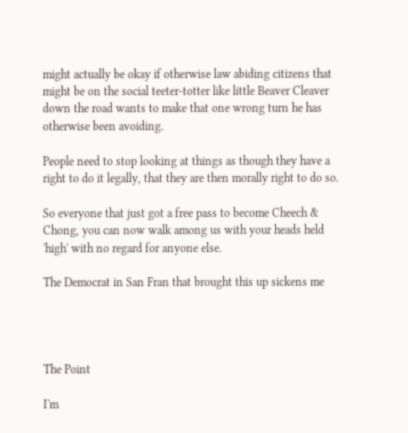might actually be okay if otherwise law abiding citizens that might be on the social teeter-totter like little Beaver Cleaver down the road wants to make that one wrong turn he has otherwise been avoiding.

People need to stop looking at things as though they have a right to do it legally, that they are then morally right to do so.

So everyone that just got a free pass to become Cheech & Chong, you can now walk among us with your heads held 'high' with no regard for anyone else.

The Democrat in San Fran that brought this up sickens me




The Point

I'm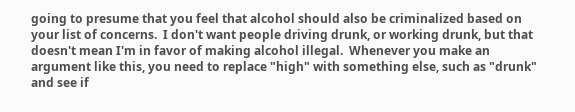going to presume that you feel that alcohol should also be criminalized based on your list of concerns.  I don't want people driving drunk, or working drunk, but that doesn't mean I'm in favor of making alcohol illegal.  Whenever you make an argument like this, you need to replace "high" with something else, such as "drunk" and see if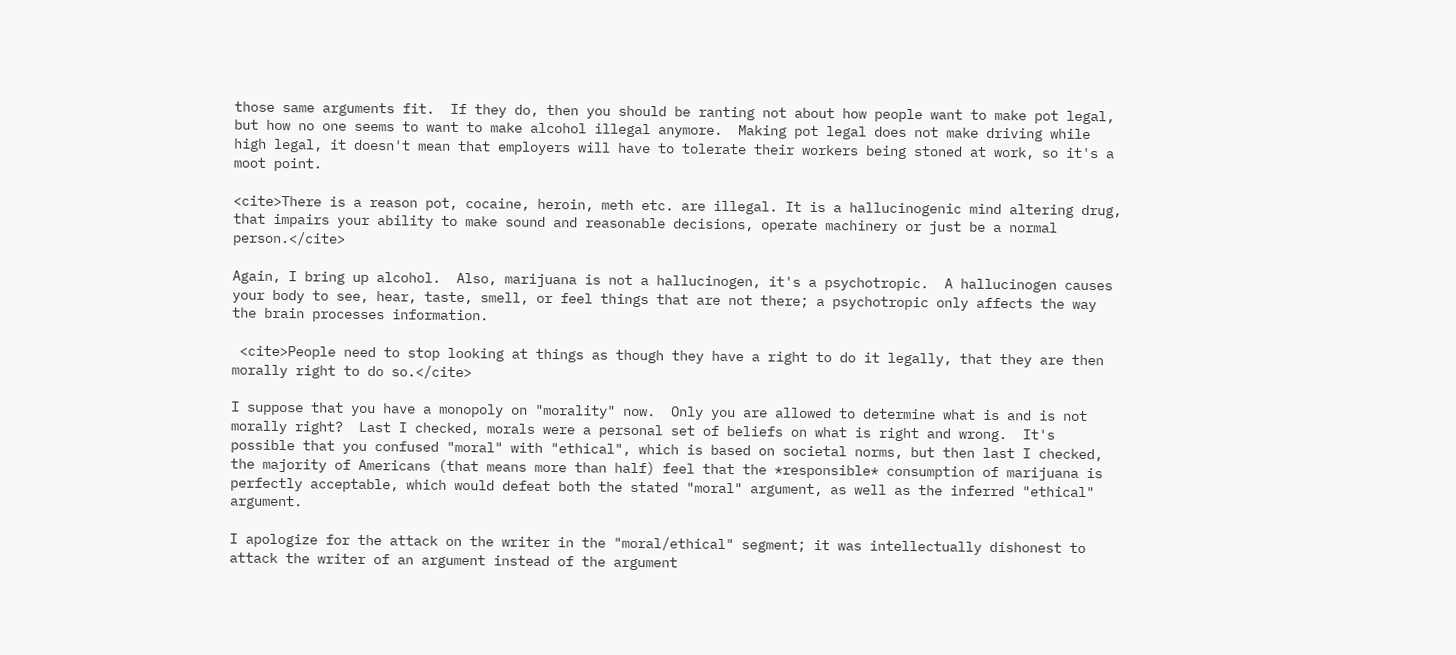those same arguments fit.  If they do, then you should be ranting not about how people want to make pot legal, but how no one seems to want to make alcohol illegal anymore.  Making pot legal does not make driving while high legal, it doesn't mean that employers will have to tolerate their workers being stoned at work, so it's a moot point.

<cite>There is a reason pot, cocaine, heroin, meth etc. are illegal. It is a hallucinogenic mind altering drug, that impairs your ability to make sound and reasonable decisions, operate machinery or just be a normal person.</cite>

Again, I bring up alcohol.  Also, marijuana is not a hallucinogen, it's a psychotropic.  A hallucinogen causes your body to see, hear, taste, smell, or feel things that are not there; a psychotropic only affects the way the brain processes information.

 <cite>People need to stop looking at things as though they have a right to do it legally, that they are then morally right to do so.</cite>

I suppose that you have a monopoly on "morality" now.  Only you are allowed to determine what is and is not morally right?  Last I checked, morals were a personal set of beliefs on what is right and wrong.  It's possible that you confused "moral" with "ethical", which is based on societal norms, but then last I checked, the majority of Americans (that means more than half) feel that the *responsible* consumption of marijuana is perfectly acceptable, which would defeat both the stated "moral" argument, as well as the inferred "ethical" argument.

I apologize for the attack on the writer in the "moral/ethical" segment; it was intellectually dishonest to attack the writer of an argument instead of the argument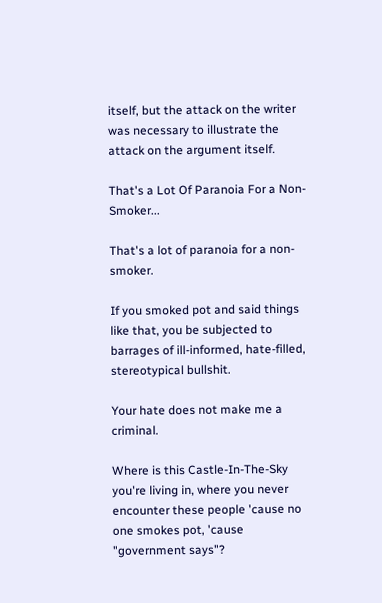itself, but the attack on the writer was necessary to illustrate the attack on the argument itself.

That's a Lot Of Paranoia For a Non-Smoker...

That's a lot of paranoia for a non-smoker.

If you smoked pot and said things like that, you be subjected to barrages of ill-informed, hate-filled, stereotypical bullshit.

Your hate does not make me a criminal.

Where is this Castle-In-The-Sky you're living in, where you never encounter these people 'cause no one smokes pot, 'cause "government says"?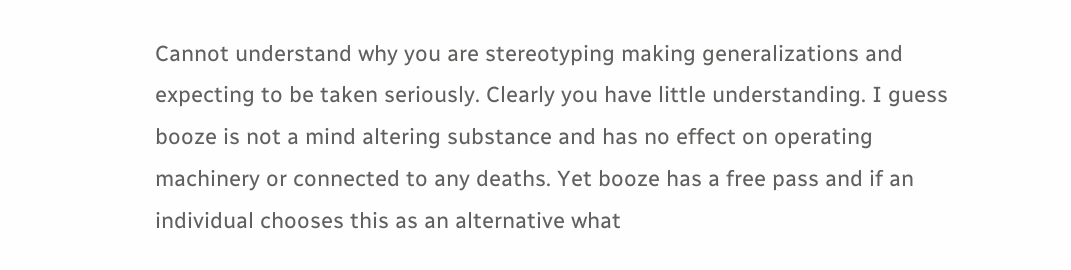Cannot understand why you are stereotyping making generalizations and expecting to be taken seriously. Clearly you have little understanding. I guess booze is not a mind altering substance and has no effect on operating machinery or connected to any deaths. Yet booze has a free pass and if an individual chooses this as an alternative what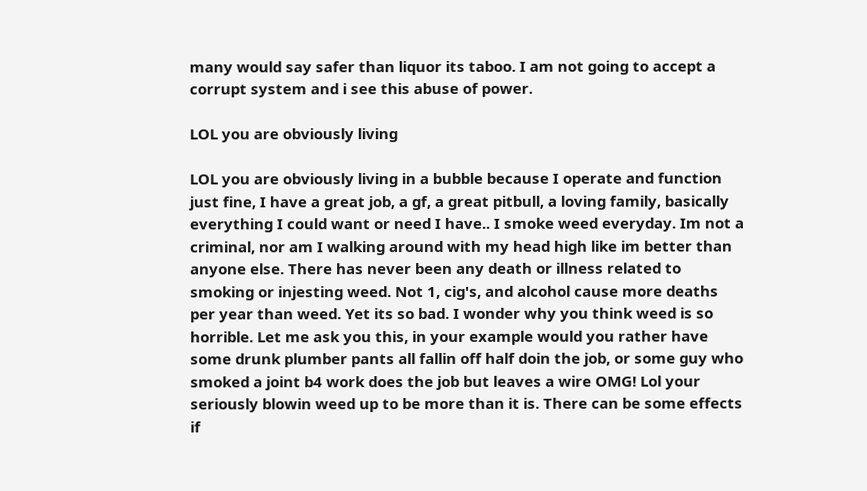many would say safer than liquor its taboo. I am not going to accept a corrupt system and i see this abuse of power.

LOL you are obviously living

LOL you are obviously living in a bubble because I operate and function just fine, I have a great job, a gf, a great pitbull, a loving family, basically everything I could want or need I have.. I smoke weed everyday. Im not a criminal, nor am I walking around with my head high like im better than anyone else. There has never been any death or illness related to smoking or injesting weed. Not 1, cig's, and alcohol cause more deaths per year than weed. Yet its so bad. I wonder why you think weed is so horrible. Let me ask you this, in your example would you rather have some drunk plumber pants all fallin off half doin the job, or some guy who smoked a joint b4 work does the job but leaves a wire OMG! Lol your seriously blowin weed up to be more than it is. There can be some effects if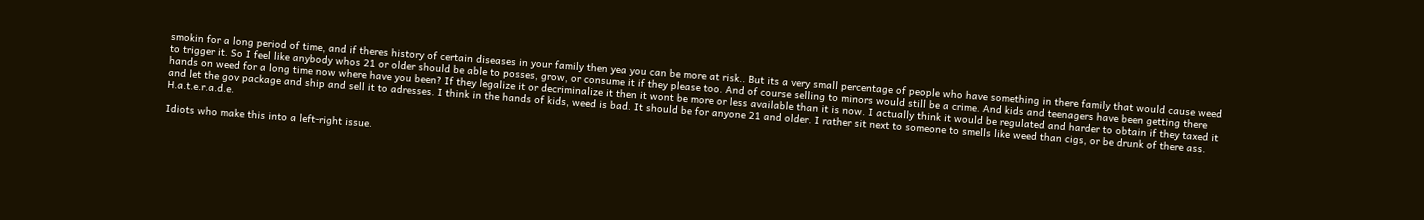smokin for a long period of time, and if theres history of certain diseases in your family then yea you can be more at risk.. But its a very small percentage of people who have something in there family that would cause weed to trigger it. So I feel like anybody whos 21 or older should be able to posses, grow, or consume it if they please too. And of course selling to minors would still be a crime. And kids and teenagers have been getting there hands on weed for a long time now where have you been? If they legalize it or decriminalize it then it wont be more or less available than it is now. I actually think it would be regulated and harder to obtain if they taxed it and let the gov package and ship and sell it to adresses. I think in the hands of kids, weed is bad. It should be for anyone 21 and older. I rather sit next to someone to smells like weed than cigs, or be drunk of there ass. H.a.t.e.r.a.d.e.

Idiots who make this into a left-right issue.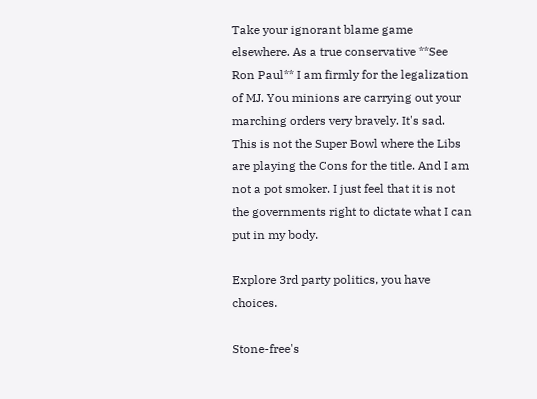Take your ignorant blame game elsewhere. As a true conservative **See Ron Paul** I am firmly for the legalization of MJ. You minions are carrying out your marching orders very bravely. It's sad. This is not the Super Bowl where the Libs are playing the Cons for the title. And I am not a pot smoker. I just feel that it is not the governments right to dictate what I can put in my body.

Explore 3rd party politics, you have choices.

Stone-free's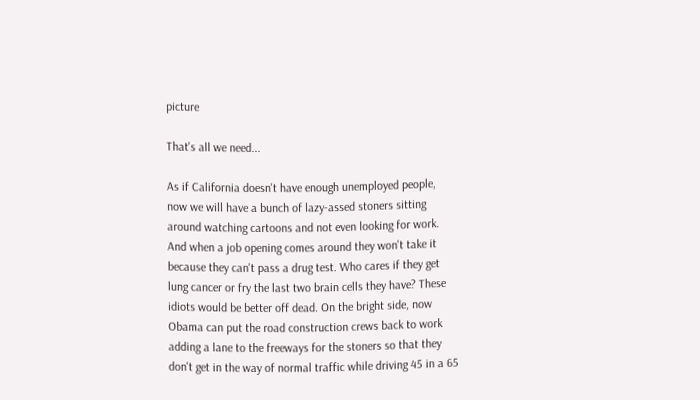picture

That's all we need...

As if California doesn't have enough unemployed people, now we will have a bunch of lazy-assed stoners sitting around watching cartoons and not even looking for work. And when a job opening comes around they won't take it because they can't pass a drug test. Who cares if they get lung cancer or fry the last two brain cells they have? These idiots would be better off dead. On the bright side, now Obama can put the road construction crews back to work adding a lane to the freeways for the stoners so that they don't get in the way of normal traffic while driving 45 in a 65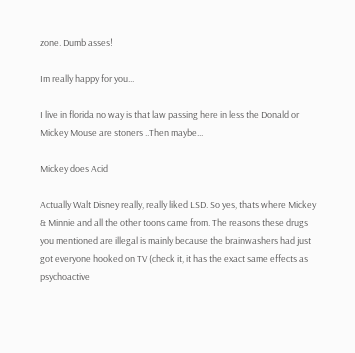zone. Dumb asses!

Im really happy for you...

I live in florida no way is that law passing here in less the Donald or Mickey Mouse are stoners ..Then maybe...

Mickey does Acid

Actually Walt Disney really, really liked LSD. So yes, thats where Mickey & Minnie and all the other toons came from. The reasons these drugs you mentioned are illegal is mainly because the brainwashers had just got everyone hooked on TV (check it, it has the exact same effects as psychoactive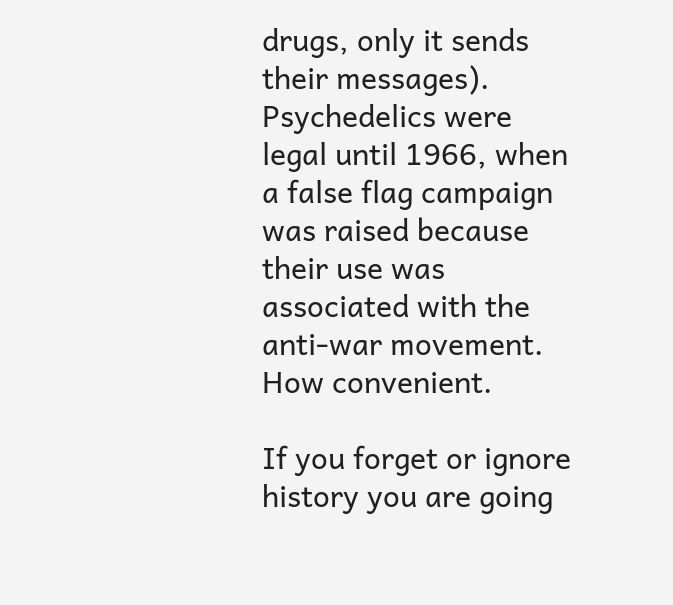drugs, only it sends their messages). Psychedelics were legal until 1966, when a false flag campaign was raised because their use was associated with the anti-war movement. How convenient.

If you forget or ignore history you are going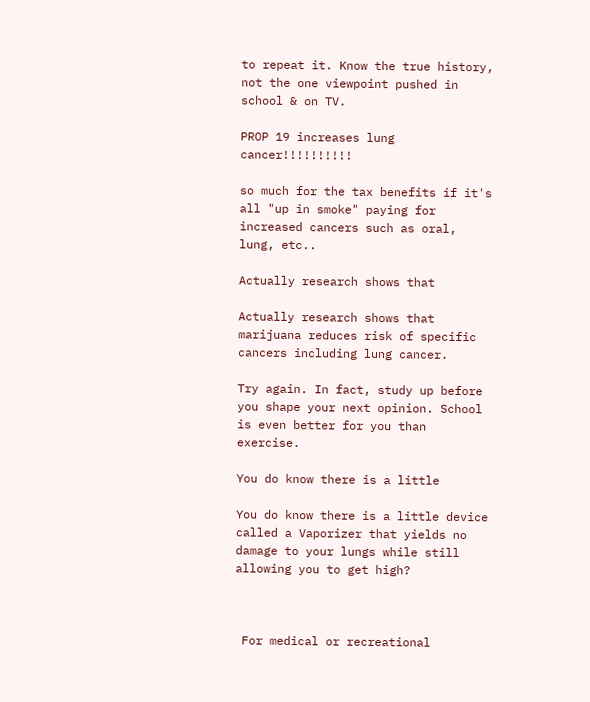to repeat it. Know the true history, not the one viewpoint pushed in school & on TV.

PROP 19 increases lung cancer!!!!!!!!!!

so much for the tax benefits if it's all "up in smoke" paying for increased cancers such as oral, lung, etc..

Actually research shows that

Actually research shows that marijuana reduces risk of specific cancers including lung cancer.

Try again. In fact, study up before you shape your next opinion. School is even better for you than exercise.

You do know there is a little

You do know there is a little device called a Vaporizer that yields no damage to your lungs while still allowing you to get high?



 For medical or recreational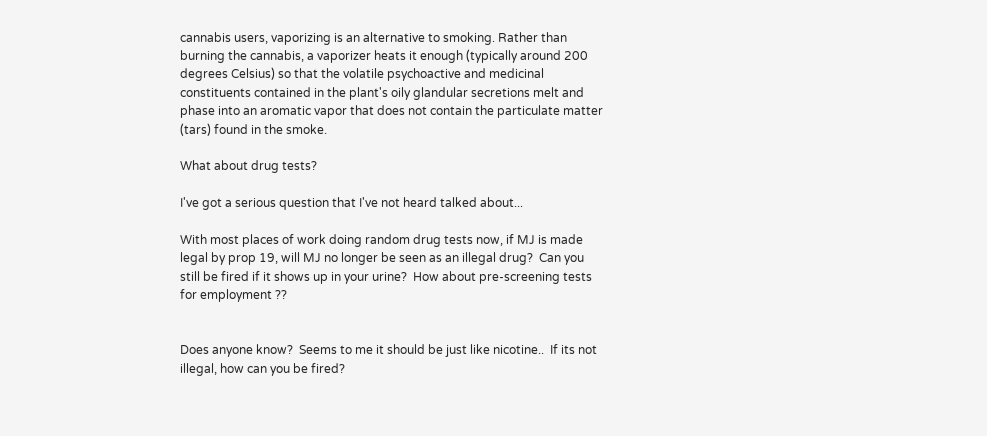cannabis users, vaporizing is an alternative to smoking. Rather than burning the cannabis, a vaporizer heats it enough (typically around 200 degrees Celsius) so that the volatile psychoactive and medicinal constituents contained in the plant's oily glandular secretions melt and phase into an aromatic vapor that does not contain the particulate matter (tars) found in the smoke.

What about drug tests?

I've got a serious question that I've not heard talked about...

With most places of work doing random drug tests now, if MJ is made legal by prop 19, will MJ no longer be seen as an illegal drug?  Can you still be fired if it shows up in your urine?  How about pre-screening tests for employment ??


Does anyone know?  Seems to me it should be just like nicotine..  If its not illegal, how can you be fired?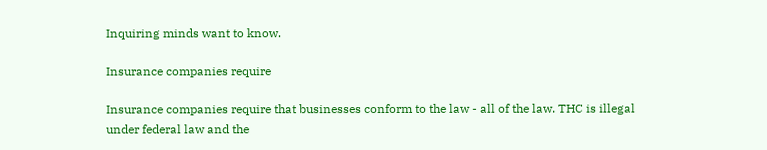Inquiring minds want to know.

Insurance companies require

Insurance companies require that businesses conform to the law - all of the law. THC is illegal under federal law and the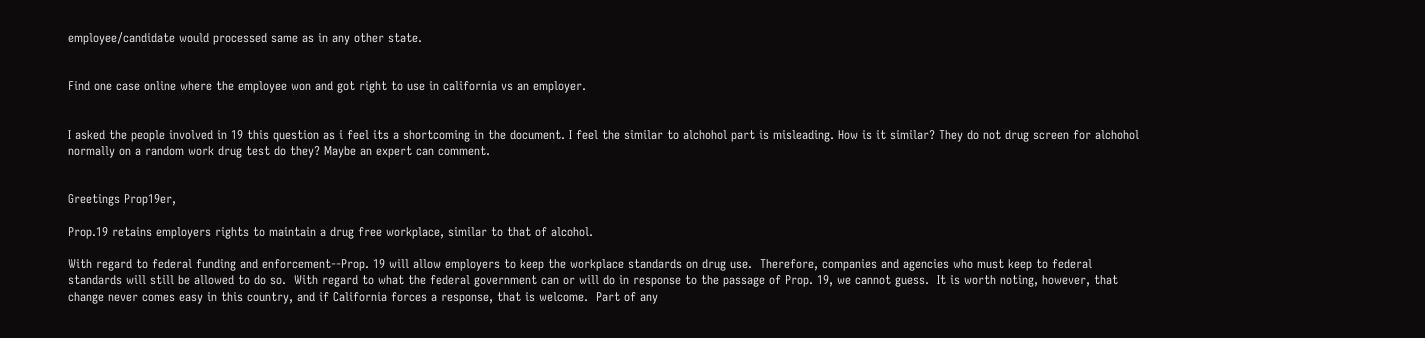employee/candidate would processed same as in any other state.


Find one case online where the employee won and got right to use in california vs an employer.


I asked the people involved in 19 this question as i feel its a shortcoming in the document. I feel the similar to alchohol part is misleading. How is it similar? They do not drug screen for alchohol normally on a random work drug test do they? Maybe an expert can comment.


Greetings Prop19er,

Prop.19 retains employers rights to maintain a drug free workplace, similar to that of alcohol.

With regard to federal funding and enforcement--Prop. 19 will allow employers to keep the workplace standards on drug use.  Therefore, companies and agencies who must keep to federal standards will still be allowed to do so.  With regard to what the federal government can or will do in response to the passage of Prop. 19, we cannot guess.  It is worth noting, however, that change never comes easy in this country, and if California forces a response, that is welcome.  Part of any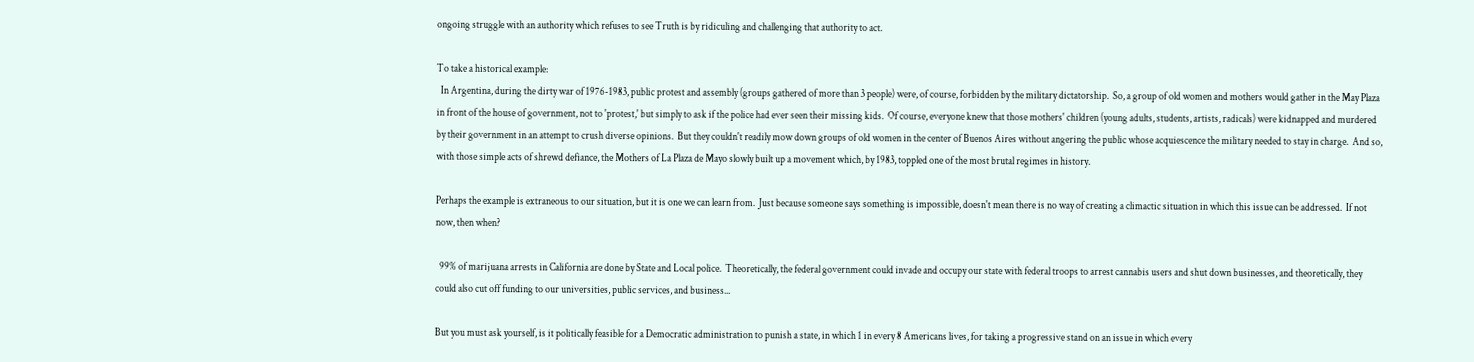ongoing struggle with an authority which refuses to see Truth is by ridiculing and challenging that authority to act.

To take a historical example:
  In Argentina, during the dirty war of 1976-1983, public protest and assembly (groups gathered of more than 3 people) were, of course, forbidden by the military dictatorship.  So, a group of old women and mothers would gather in the May Plaza in front of the house of government, not to 'protest,' but simply to ask if the police had ever seen their missing kids.  Of course, everyone knew that those mothers' children (young adults, students, artists, radicals) were kidnapped and murdered by their government in an attempt to crush diverse opinions.  But they couldn't readily mow down groups of old women in the center of Buenos Aires without angering the public whose acquiescence the military needed to stay in charge.  And so, with those simple acts of shrewd defiance, the Mothers of La Plaza de Mayo slowly built up a movement which, by 1983, toppled one of the most brutal regimes in history.

Perhaps the example is extraneous to our situation, but it is one we can learn from.  Just because someone says something is impossible, doesn't mean there is no way of creating a climactic situation in which this issue can be addressed.  If not now, then when?

  99% of marijuana arrests in California are done by State and Local police.  Theoretically, the federal government could invade and occupy our state with federal troops to arrest cannabis users and shut down businesses, and theoretically, they could also cut off funding to our universities, public services, and business...

But you must ask yourself, is it politically feasible for a Democratic administration to punish a state, in which 1 in every 8 Americans lives, for taking a progressive stand on an issue in which every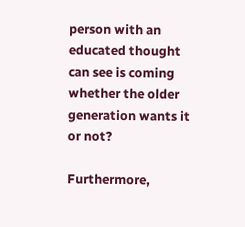person with an educated thought can see is coming whether the older generation wants it or not?

Furthermore,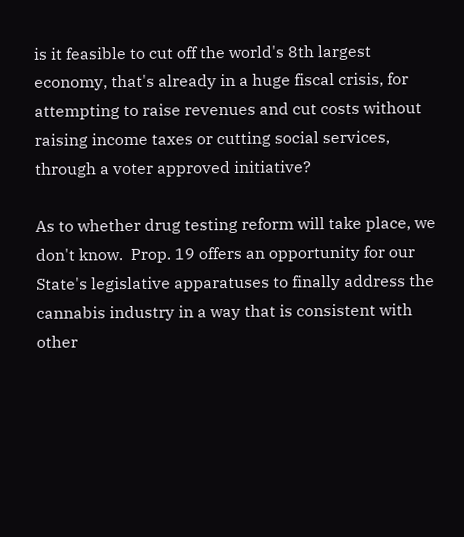is it feasible to cut off the world's 8th largest economy, that's already in a huge fiscal crisis, for attempting to raise revenues and cut costs without raising income taxes or cutting social services, through a voter approved initiative?

As to whether drug testing reform will take place, we don't know.  Prop. 19 offers an opportunity for our State's legislative apparatuses to finally address the cannabis industry in a way that is consistent with other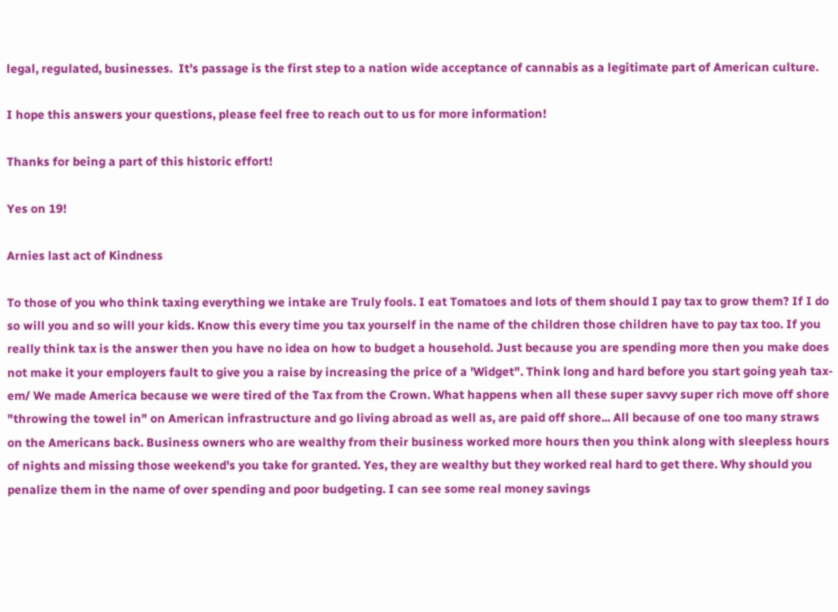legal, regulated, businesses.  It's passage is the first step to a nation wide acceptance of cannabis as a legitimate part of American culture.

I hope this answers your questions, please feel free to reach out to us for more information!

Thanks for being a part of this historic effort!

Yes on 19!

Arnies last act of Kindness

To those of you who think taxing everything we intake are Truly fools. I eat Tomatoes and lots of them should I pay tax to grow them? If I do so will you and so will your kids. Know this every time you tax yourself in the name of the children those children have to pay tax too. If you really think tax is the answer then you have no idea on how to budget a household. Just because you are spending more then you make does not make it your employers fault to give you a raise by increasing the price of a 'Widget". Think long and hard before you start going yeah tax-em/ We made America because we were tired of the Tax from the Crown. What happens when all these super savvy super rich move off shore "throwing the towel in" on American infrastructure and go living abroad as well as, are paid off shore... All because of one too many straws on the Americans back. Business owners who are wealthy from their business worked more hours then you think along with sleepless hours of nights and missing those weekend's you take for granted. Yes, they are wealthy but they worked real hard to get there. Why should you penalize them in the name of over spending and poor budgeting. I can see some real money savings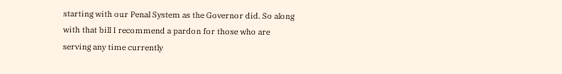starting with our Penal System as the Governor did. So along with that bill I recommend a pardon for those who are serving any time currently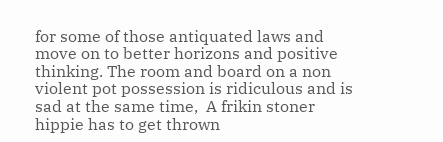for some of those antiquated laws and move on to better horizons and positive thinking. The room and board on a non violent pot possession is ridiculous and is sad at the same time,  A frikin stoner hippie has to get thrown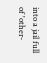into a jail full of 'other-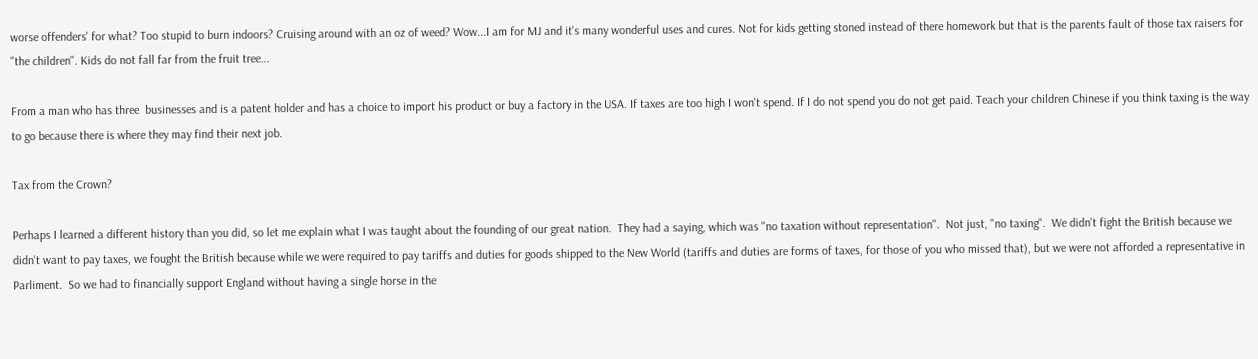worse offenders' for what? Too stupid to burn indoors? Cruising around with an oz of weed? Wow...I am for MJ and it's many wonderful uses and cures. Not for kids getting stoned instead of there homework but that is the parents fault of those tax raisers for "the children". Kids do not fall far from the fruit tree...

From a man who has three  businesses and is a patent holder and has a choice to import his product or buy a factory in the USA. If taxes are too high I won't spend. If I do not spend you do not get paid. Teach your children Chinese if you think taxing is the way to go because there is where they may find their next job.

Tax from the Crown?

Perhaps I learned a different history than you did, so let me explain what I was taught about the founding of our great nation.  They had a saying, which was "no taxation without representation".  Not just, "no taxing".  We didn't fight the British because we didn't want to pay taxes, we fought the British because while we were required to pay tariffs and duties for goods shipped to the New World (tariffs and duties are forms of taxes, for those of you who missed that), but we were not afforded a representative in Parliment.  So we had to financially support England without having a single horse in the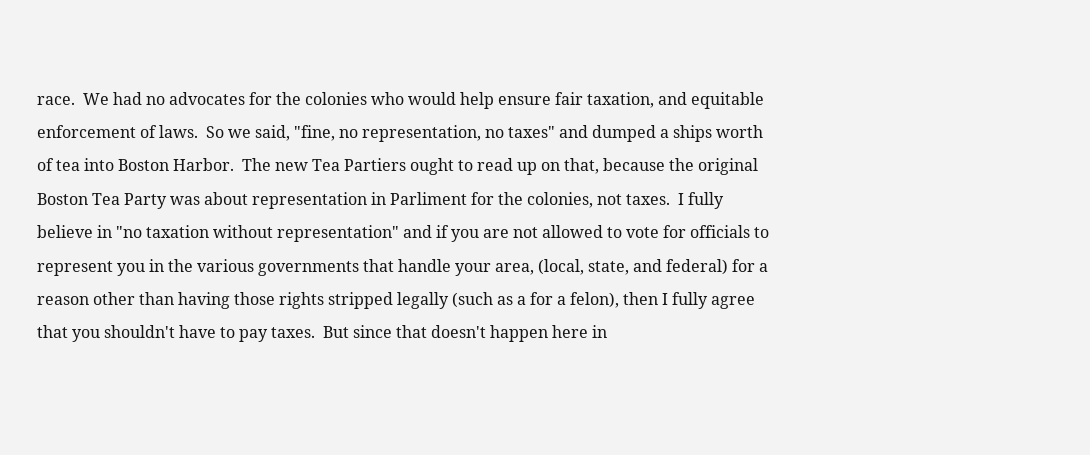race.  We had no advocates for the colonies who would help ensure fair taxation, and equitable enforcement of laws.  So we said, "fine, no representation, no taxes" and dumped a ships worth of tea into Boston Harbor.  The new Tea Partiers ought to read up on that, because the original Boston Tea Party was about representation in Parliment for the colonies, not taxes.  I fully believe in "no taxation without representation" and if you are not allowed to vote for officials to represent you in the various governments that handle your area, (local, state, and federal) for a reason other than having those rights stripped legally (such as a for a felon), then I fully agree that you shouldn't have to pay taxes.  But since that doesn't happen here in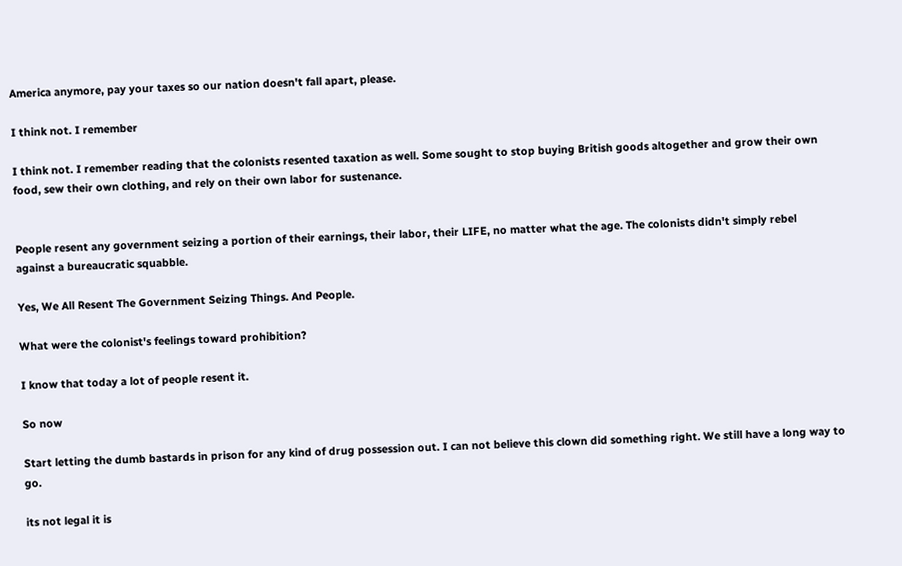America anymore, pay your taxes so our nation doesn't fall apart, please.

I think not. I remember

I think not. I remember reading that the colonists resented taxation as well. Some sought to stop buying British goods altogether and grow their own food, sew their own clothing, and rely on their own labor for sustenance.


People resent any government seizing a portion of their earnings, their labor, their LIFE, no matter what the age. The colonists didn't simply rebel against a bureaucratic squabble.

Yes, We All Resent The Government Seizing Things. And People.

What were the colonist's feelings toward prohibition?

I know that today a lot of people resent it.

So now

Start letting the dumb bastards in prison for any kind of drug possession out. I can not believe this clown did something right. We still have a long way to go.

its not legal it is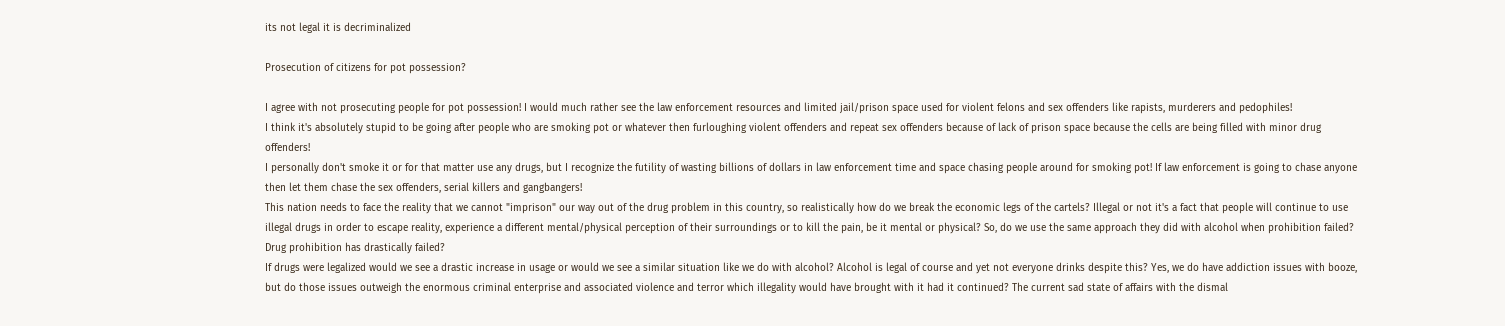its not legal it is decriminalized

Prosecution of citizens for pot possession?

I agree with not prosecuting people for pot possession! I would much rather see the law enforcement resources and limited jail/prison space used for violent felons and sex offenders like rapists, murderers and pedophiles!
I think it's absolutely stupid to be going after people who are smoking pot or whatever then furloughing violent offenders and repeat sex offenders because of lack of prison space because the cells are being filled with minor drug offenders!
I personally don't smoke it or for that matter use any drugs, but I recognize the futility of wasting billions of dollars in law enforcement time and space chasing people around for smoking pot! If law enforcement is going to chase anyone then let them chase the sex offenders, serial killers and gangbangers!
This nation needs to face the reality that we cannot "imprison" our way out of the drug problem in this country, so realistically how do we break the economic legs of the cartels? Illegal or not it's a fact that people will continue to use illegal drugs in order to escape reality, experience a different mental/physical perception of their surroundings or to kill the pain, be it mental or physical? So, do we use the same approach they did with alcohol when prohibition failed? Drug prohibition has drastically failed?
If drugs were legalized would we see a drastic increase in usage or would we see a similar situation like we do with alcohol? Alcohol is legal of course and yet not everyone drinks despite this? Yes, we do have addiction issues with booze, but do those issues outweigh the enormous criminal enterprise and associated violence and terror which illegality would have brought with it had it continued? The current sad state of affairs with the dismal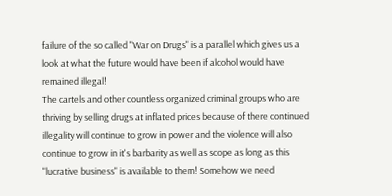failure of the so called "War on Drugs" is a parallel which gives us a look at what the future would have been if alcohol would have remained illegal!
The cartels and other countless organized criminal groups who are thriving by selling drugs at inflated prices because of there continued illegality will continue to grow in power and the violence will also continue to grow in it's barbarity as well as scope as long as this "lucrative business" is available to them! Somehow we need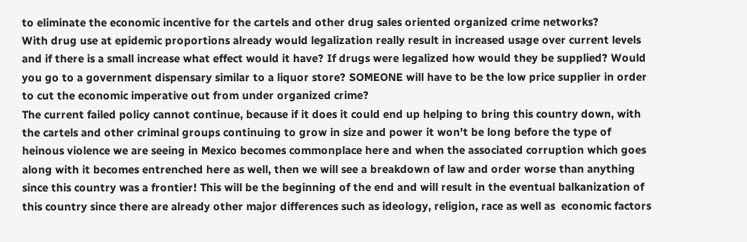to eliminate the economic incentive for the cartels and other drug sales oriented organized crime networks?
With drug use at epidemic proportions already would legalization really result in increased usage over current levels and if there is a small increase what effect would it have? If drugs were legalized how would they be supplied? Would you go to a government dispensary similar to a liquor store? SOMEONE will have to be the low price supplier in order to cut the economic imperative out from under organized crime?
The current failed policy cannot continue, because if it does it could end up helping to bring this country down, with the cartels and other criminal groups continuing to grow in size and power it won't be long before the type of heinous violence we are seeing in Mexico becomes commonplace here and when the associated corruption which goes along with it becomes entrenched here as well, then we will see a breakdown of law and order worse than anything since this country was a frontier! This will be the beginning of the end and will result in the eventual balkanization of this country since there are already other major differences such as ideology, religion, race as well as  economic factors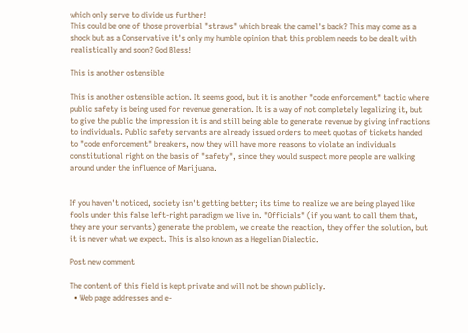which only serve to divide us further!
This could be one of those proverbial "straws" which break the camel's back? This may come as a shock but as a Conservative it's only my humble opinion that this problem needs to be dealt with realistically and soon? God Bless!

This is another ostensible

This is another ostensible action. It seems good, but it is another "code enforcement" tactic where public safety is being used for revenue generation. It is a way of not completely legalizing it, but to give the public the impression it is and still being able to generate revenue by giving infractions to individuals. Public safety servants are already issued orders to meet quotas of tickets handed to "code enforcement" breakers, now they will have more reasons to violate an individuals constitutional right on the basis of "safety", since they would suspect more people are walking around under the influence of Marijuana.


If you haven't noticed, society isn't getting better; its time to realize we are being played like fools under this false left-right paradigm we live in. "Officials" (if you want to call them that, they are your servants) generate the problem, we create the reaction, they offer the solution, but it is never what we expect. This is also known as a Hegelian Dialectic.

Post new comment

The content of this field is kept private and will not be shown publicly.
  • Web page addresses and e-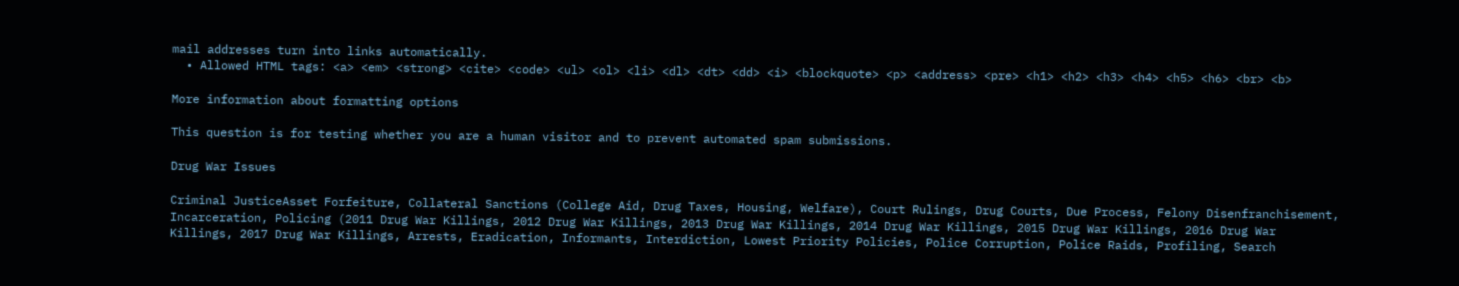mail addresses turn into links automatically.
  • Allowed HTML tags: <a> <em> <strong> <cite> <code> <ul> <ol> <li> <dl> <dt> <dd> <i> <blockquote> <p> <address> <pre> <h1> <h2> <h3> <h4> <h5> <h6> <br> <b>

More information about formatting options

This question is for testing whether you are a human visitor and to prevent automated spam submissions.

Drug War Issues

Criminal JusticeAsset Forfeiture, Collateral Sanctions (College Aid, Drug Taxes, Housing, Welfare), Court Rulings, Drug Courts, Due Process, Felony Disenfranchisement, Incarceration, Policing (2011 Drug War Killings, 2012 Drug War Killings, 2013 Drug War Killings, 2014 Drug War Killings, 2015 Drug War Killings, 2016 Drug War Killings, 2017 Drug War Killings, Arrests, Eradication, Informants, Interdiction, Lowest Priority Policies, Police Corruption, Police Raids, Profiling, Search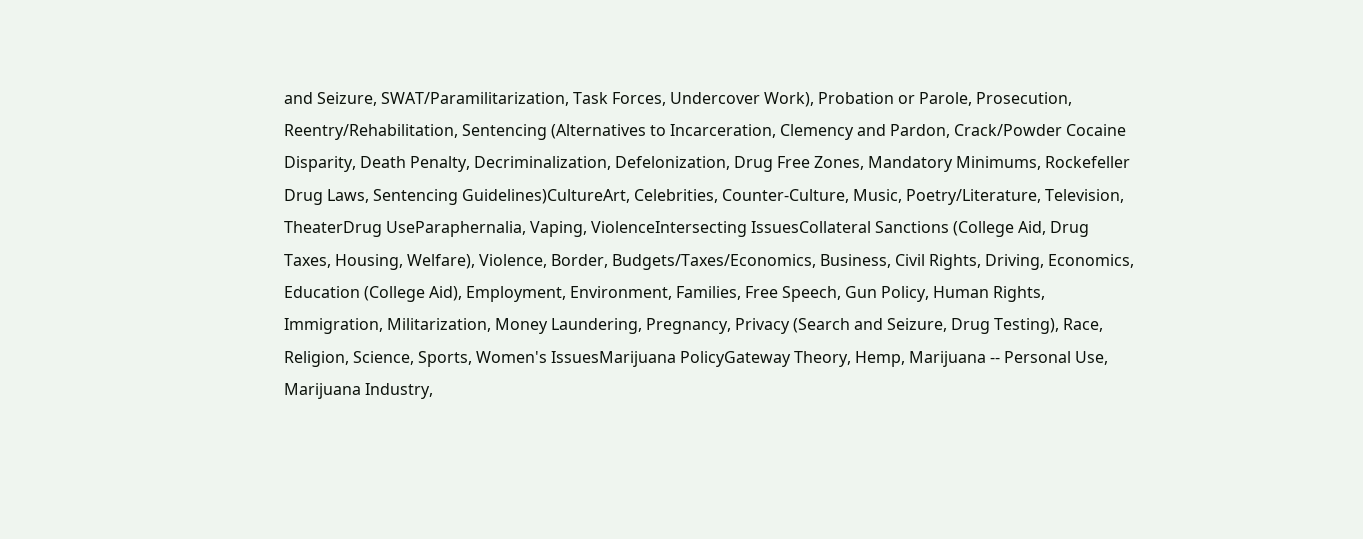and Seizure, SWAT/Paramilitarization, Task Forces, Undercover Work), Probation or Parole, Prosecution, Reentry/Rehabilitation, Sentencing (Alternatives to Incarceration, Clemency and Pardon, Crack/Powder Cocaine Disparity, Death Penalty, Decriminalization, Defelonization, Drug Free Zones, Mandatory Minimums, Rockefeller Drug Laws, Sentencing Guidelines)CultureArt, Celebrities, Counter-Culture, Music, Poetry/Literature, Television, TheaterDrug UseParaphernalia, Vaping, ViolenceIntersecting IssuesCollateral Sanctions (College Aid, Drug Taxes, Housing, Welfare), Violence, Border, Budgets/Taxes/Economics, Business, Civil Rights, Driving, Economics, Education (College Aid), Employment, Environment, Families, Free Speech, Gun Policy, Human Rights, Immigration, Militarization, Money Laundering, Pregnancy, Privacy (Search and Seizure, Drug Testing), Race, Religion, Science, Sports, Women's IssuesMarijuana PolicyGateway Theory, Hemp, Marijuana -- Personal Use, Marijuana Industry,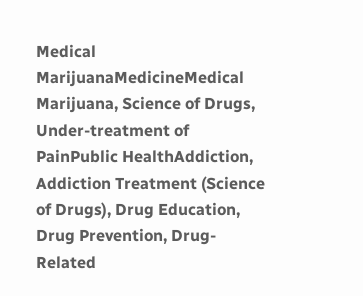Medical MarijuanaMedicineMedical Marijuana, Science of Drugs, Under-treatment of PainPublic HealthAddiction, Addiction Treatment (Science of Drugs), Drug Education, Drug Prevention, Drug-Related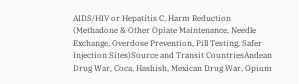AIDS/HIV or Hepatitis C, Harm Reduction (Methadone & Other Opiate Maintenance, Needle Exchange, Overdose Prevention, Pill Testing, Safer Injection Sites)Source and Transit CountriesAndean Drug War, Coca, Hashish, Mexican Drug War, Opium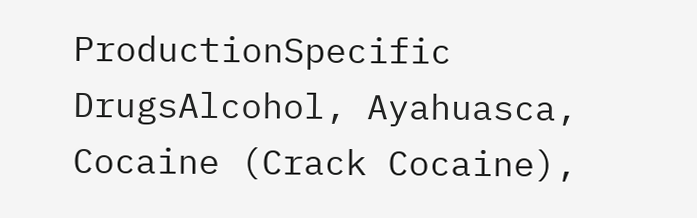ProductionSpecific DrugsAlcohol, Ayahuasca, Cocaine (Crack Cocaine),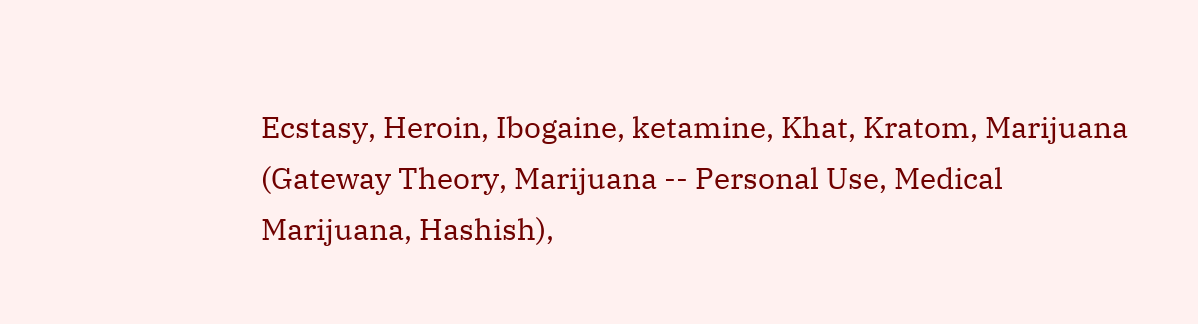Ecstasy, Heroin, Ibogaine, ketamine, Khat, Kratom, Marijuana (Gateway Theory, Marijuana -- Personal Use, Medical Marijuana, Hashish),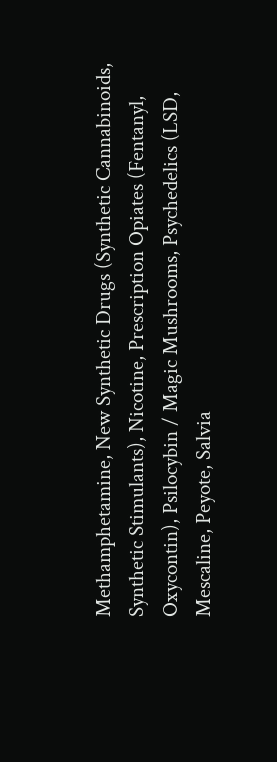Methamphetamine, New Synthetic Drugs (Synthetic Cannabinoids, Synthetic Stimulants), Nicotine, Prescription Opiates (Fentanyl, Oxycontin), Psilocybin / Magic Mushrooms, Psychedelics (LSD, Mescaline, Peyote, Salvia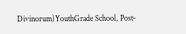Divinorum)YouthGrade School, Post-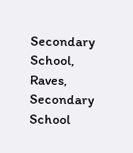Secondary School, Raves, Secondary School